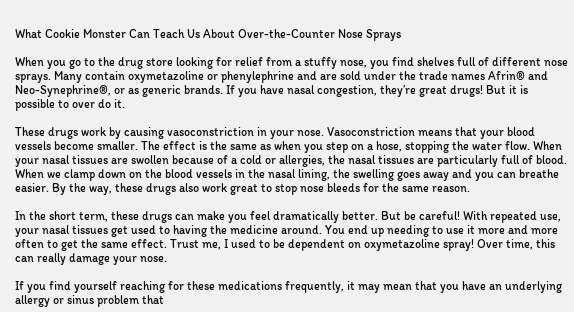What Cookie Monster Can Teach Us About Over-the-Counter Nose Sprays

When you go to the drug store looking for relief from a stuffy nose, you find shelves full of different nose sprays. Many contain oxymetazoline or phenylephrine and are sold under the trade names Afrin® and Neo-Synephrine®, or as generic brands. If you have nasal congestion, they’re great drugs! But it is possible to over do it.

These drugs work by causing vasoconstriction in your nose. Vasoconstriction means that your blood vessels become smaller. The effect is the same as when you step on a hose, stopping the water flow. When your nasal tissues are swollen because of a cold or allergies, the nasal tissues are particularly full of blood. When we clamp down on the blood vessels in the nasal lining, the swelling goes away and you can breathe easier. By the way, these drugs also work great to stop nose bleeds for the same reason.

In the short term, these drugs can make you feel dramatically better. But be careful! With repeated use, your nasal tissues get used to having the medicine around. You end up needing to use it more and more often to get the same effect. Trust me, I used to be dependent on oxymetazoline spray! Over time, this can really damage your nose.

If you find yourself reaching for these medications frequently, it may mean that you have an underlying allergy or sinus problem that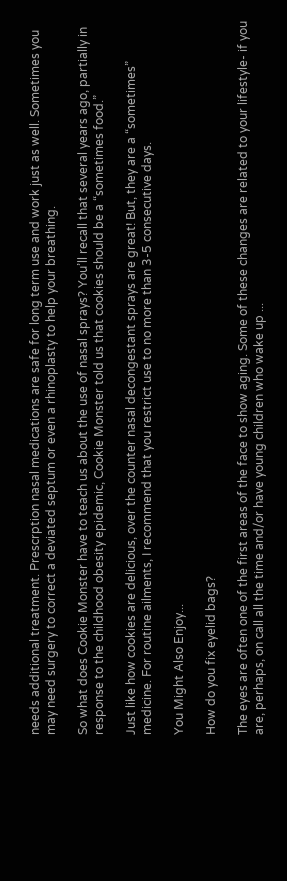needs additional treatment. Prescrption nasal medications are safe for long term use and work just as well. Sometimes you may need surgery to correct a deviated septum or even a rhinoplasty to help your breathing.

So what does Cookie Monster have to teach us about the use of nasal sprays? You’ll recall that several years ago, partially in response to the childhood obesity epidemic, Cookie Monster told us that cookies should be a “sometimes food.”

Just like how cookies are delicious, over the counter nasal decongestant sprays are great! But, they are a “sometimes” medicine. For routine ailments, I recommend that you restrict use to no more than 3-5 consecutive days.

You Might Also Enjoy...

How do you fix eyelid bags?

The eyes are often one of the first areas of the face to show aging. Some of these changes are related to your lifestyle- if you are, perhaps, on call all the time and/or have young children who wake up ...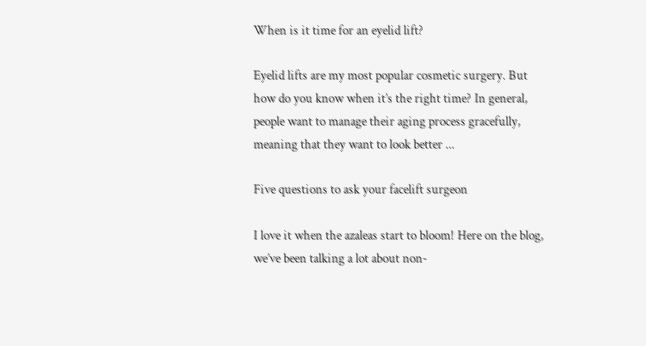When is it time for an eyelid lift?

Eyelid lifts are my most popular cosmetic surgery. But how do you know when it’s the right time? In general, people want to manage their aging process gracefully, meaning that they want to look better ...

Five questions to ask your facelift surgeon

I love it when the azaleas start to bloom! Here on the blog, we’ve been talking a lot about non-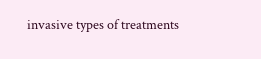invasive types of treatments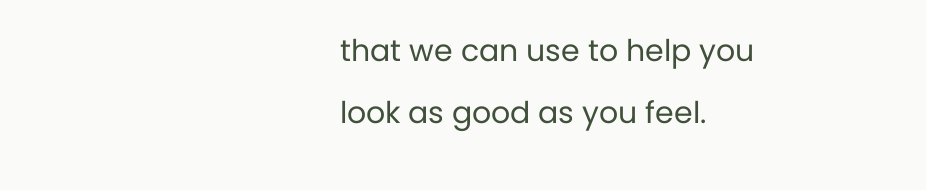that we can use to help you look as good as you feel.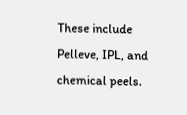These include Pelleve, IPL, and chemical peels.